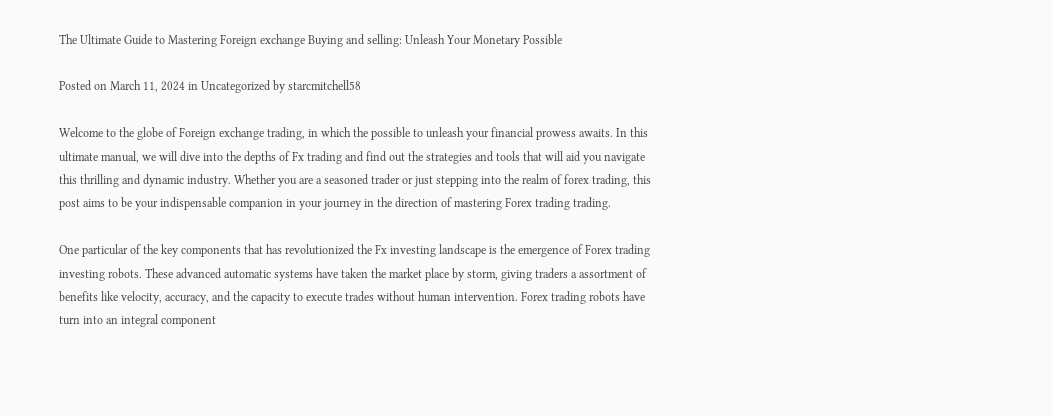The Ultimate Guide to Mastering Foreign exchange Buying and selling: Unleash Your Monetary Possible

Posted on March 11, 2024 in Uncategorized by starcmitchell58

Welcome to the globe of Foreign exchange trading, in which the possible to unleash your financial prowess awaits. In this ultimate manual, we will dive into the depths of Fx trading and find out the strategies and tools that will aid you navigate this thrilling and dynamic industry. Whether you are a seasoned trader or just stepping into the realm of forex trading, this post aims to be your indispensable companion in your journey in the direction of mastering Forex trading trading.

One particular of the key components that has revolutionized the Fx investing landscape is the emergence of Forex trading investing robots. These advanced automatic systems have taken the market place by storm, giving traders a assortment of benefits like velocity, accuracy, and the capacity to execute trades without human intervention. Forex trading robots have turn into an integral component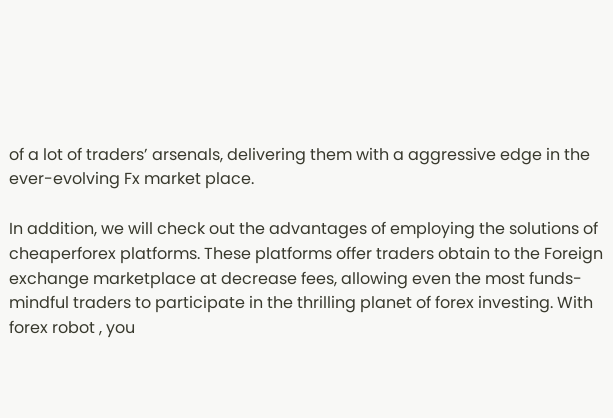of a lot of traders’ arsenals, delivering them with a aggressive edge in the ever-evolving Fx market place.

In addition, we will check out the advantages of employing the solutions of cheaperforex platforms. These platforms offer traders obtain to the Foreign exchange marketplace at decrease fees, allowing even the most funds-mindful traders to participate in the thrilling planet of forex investing. With forex robot , you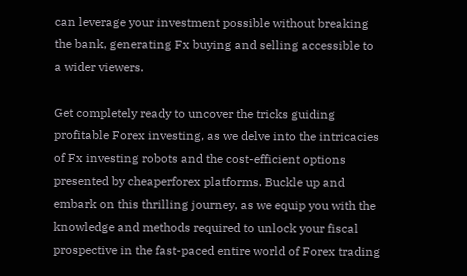can leverage your investment possible without breaking the bank, generating Fx buying and selling accessible to a wider viewers.

Get completely ready to uncover the tricks guiding profitable Forex investing, as we delve into the intricacies of Fx investing robots and the cost-efficient options presented by cheaperforex platforms. Buckle up and embark on this thrilling journey, as we equip you with the knowledge and methods required to unlock your fiscal prospective in the fast-paced entire world of Forex trading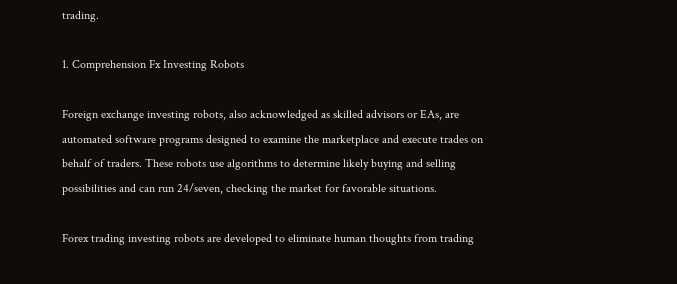trading.

1. Comprehension Fx Investing Robots

Foreign exchange investing robots, also acknowledged as skilled advisors or EAs, are automated software programs designed to examine the marketplace and execute trades on behalf of traders. These robots use algorithms to determine likely buying and selling possibilities and can run 24/seven, checking the market for favorable situations.

Forex trading investing robots are developed to eliminate human thoughts from trading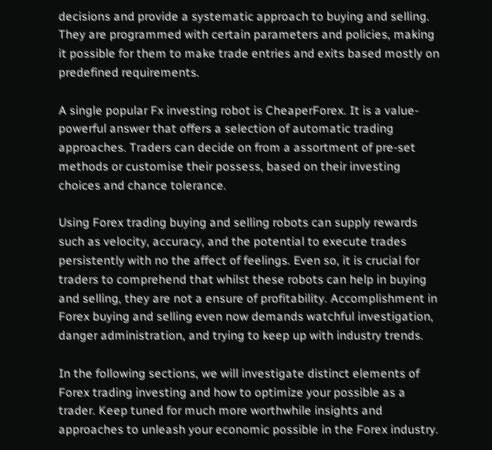decisions and provide a systematic approach to buying and selling. They are programmed with certain parameters and policies, making it possible for them to make trade entries and exits based mostly on predefined requirements.

A single popular Fx investing robot is CheaperForex. It is a value-powerful answer that offers a selection of automatic trading approaches. Traders can decide on from a assortment of pre-set methods or customise their possess, based on their investing choices and chance tolerance.

Using Forex trading buying and selling robots can supply rewards such as velocity, accuracy, and the potential to execute trades persistently with no the affect of feelings. Even so, it is crucial for traders to comprehend that whilst these robots can help in buying and selling, they are not a ensure of profitability. Accomplishment in Forex buying and selling even now demands watchful investigation, danger administration, and trying to keep up with industry trends.

In the following sections, we will investigate distinct elements of Forex trading investing and how to optimize your possible as a trader. Keep tuned for much more worthwhile insights and approaches to unleash your economic possible in the Forex industry.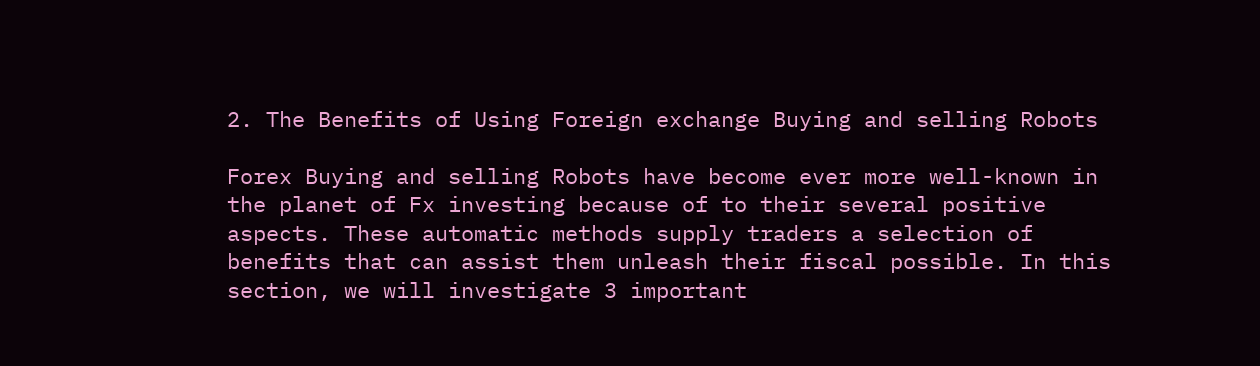2. The Benefits of Using Foreign exchange Buying and selling Robots

Forex Buying and selling Robots have become ever more well-known in the planet of Fx investing because of to their several positive aspects. These automatic methods supply traders a selection of benefits that can assist them unleash their fiscal possible. In this section, we will investigate 3 important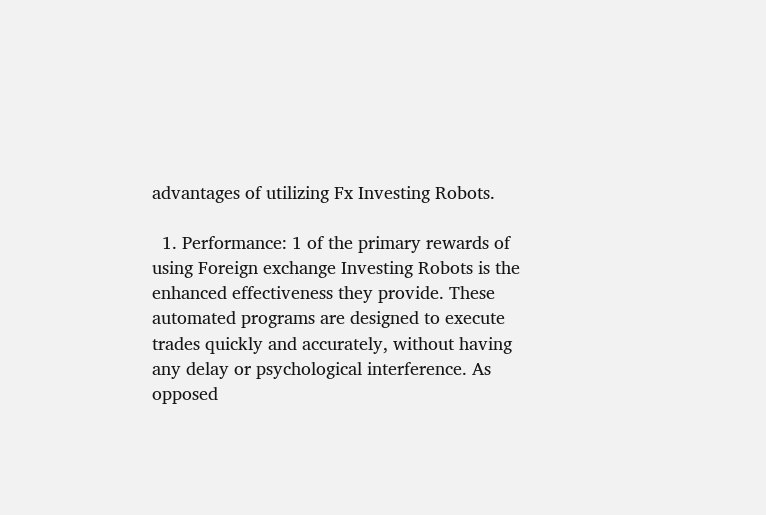advantages of utilizing Fx Investing Robots.

  1. Performance: 1 of the primary rewards of using Foreign exchange Investing Robots is the enhanced effectiveness they provide. These automated programs are designed to execute trades quickly and accurately, without having any delay or psychological interference. As opposed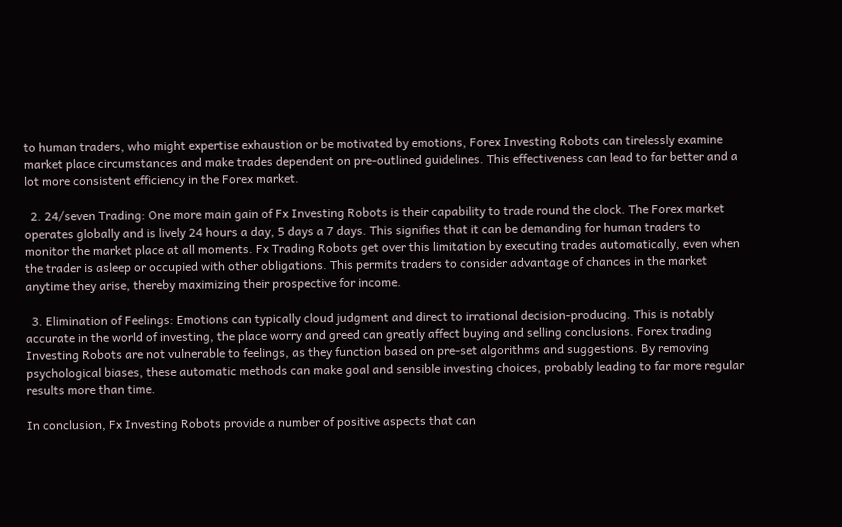to human traders, who might expertise exhaustion or be motivated by emotions, Forex Investing Robots can tirelessly examine market place circumstances and make trades dependent on pre-outlined guidelines. This effectiveness can lead to far better and a lot more consistent efficiency in the Forex market.

  2. 24/seven Trading: One more main gain of Fx Investing Robots is their capability to trade round the clock. The Forex market operates globally and is lively 24 hours a day, 5 days a 7 days. This signifies that it can be demanding for human traders to monitor the market place at all moments. Fx Trading Robots get over this limitation by executing trades automatically, even when the trader is asleep or occupied with other obligations. This permits traders to consider advantage of chances in the market anytime they arise, thereby maximizing their prospective for income.

  3. Elimination of Feelings: Emotions can typically cloud judgment and direct to irrational decision-producing. This is notably accurate in the world of investing, the place worry and greed can greatly affect buying and selling conclusions. Forex trading Investing Robots are not vulnerable to feelings, as they function based on pre-set algorithms and suggestions. By removing psychological biases, these automatic methods can make goal and sensible investing choices, probably leading to far more regular results more than time.

In conclusion, Fx Investing Robots provide a number of positive aspects that can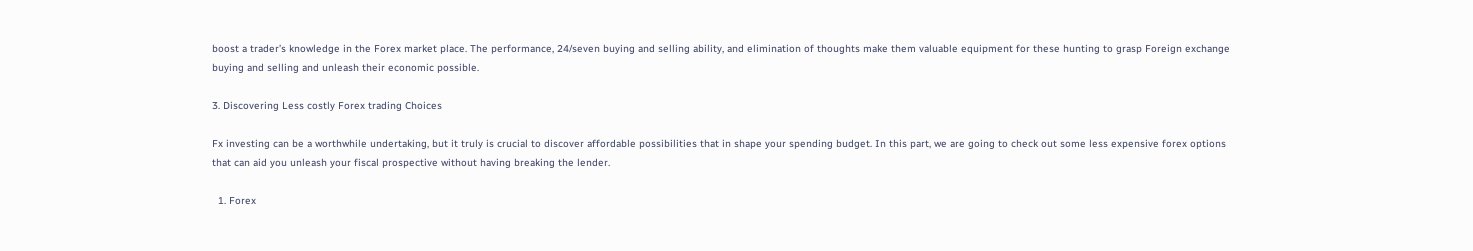boost a trader’s knowledge in the Forex market place. The performance, 24/seven buying and selling ability, and elimination of thoughts make them valuable equipment for these hunting to grasp Foreign exchange buying and selling and unleash their economic possible.

3. Discovering Less costly Forex trading Choices

Fx investing can be a worthwhile undertaking, but it truly is crucial to discover affordable possibilities that in shape your spending budget. In this part, we are going to check out some less expensive forex options that can aid you unleash your fiscal prospective without having breaking the lender.

  1. Forex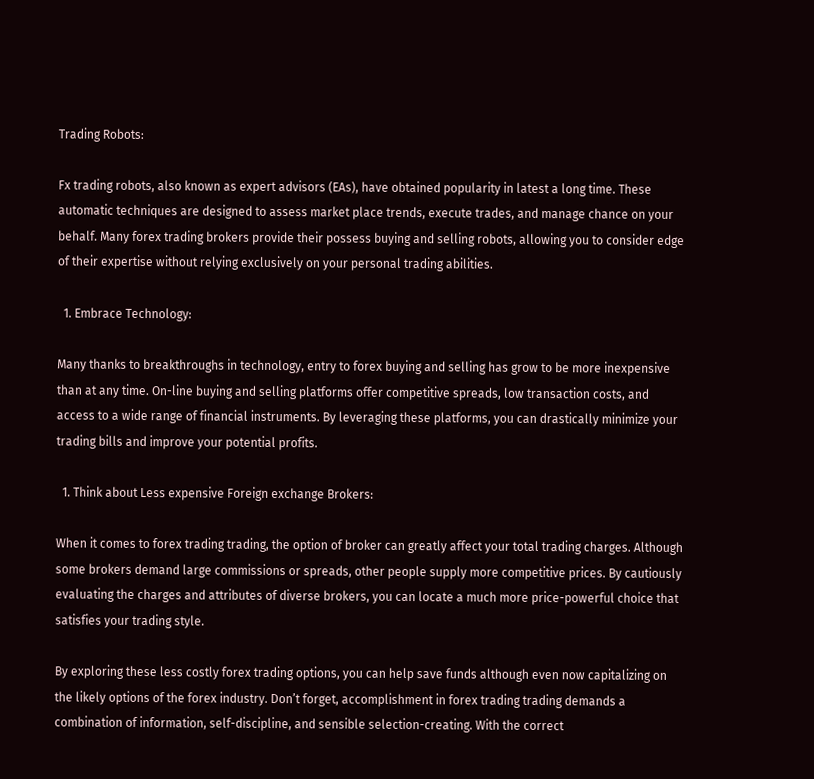Trading Robots:

Fx trading robots, also known as expert advisors (EAs), have obtained popularity in latest a long time. These automatic techniques are designed to assess market place trends, execute trades, and manage chance on your behalf. Many forex trading brokers provide their possess buying and selling robots, allowing you to consider edge of their expertise without relying exclusively on your personal trading abilities.

  1. Embrace Technology:

Many thanks to breakthroughs in technology, entry to forex buying and selling has grow to be more inexpensive than at any time. On-line buying and selling platforms offer competitive spreads, low transaction costs, and access to a wide range of financial instruments. By leveraging these platforms, you can drastically minimize your trading bills and improve your potential profits.

  1. Think about Less expensive Foreign exchange Brokers:

When it comes to forex trading trading, the option of broker can greatly affect your total trading charges. Although some brokers demand large commissions or spreads, other people supply more competitive prices. By cautiously evaluating the charges and attributes of diverse brokers, you can locate a much more price-powerful choice that satisfies your trading style.

By exploring these less costly forex trading options, you can help save funds although even now capitalizing on the likely options of the forex industry. Don’t forget, accomplishment in forex trading trading demands a combination of information, self-discipline, and sensible selection-creating. With the correct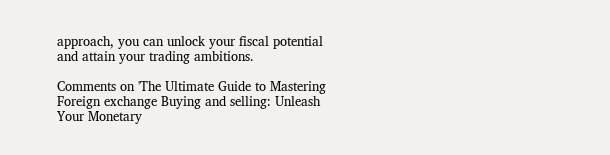approach, you can unlock your fiscal potential and attain your trading ambitions.

Comments on 'The Ultimate Guide to Mastering Foreign exchange Buying and selling: Unleash Your Monetary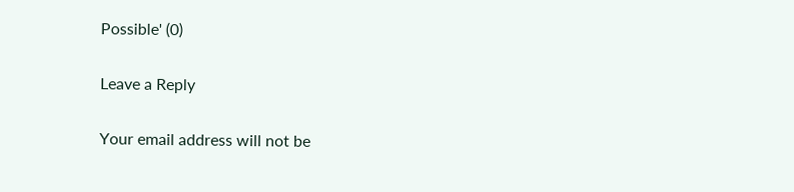Possible' (0)

Leave a Reply

Your email address will not be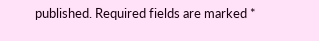published. Required fields are marked *